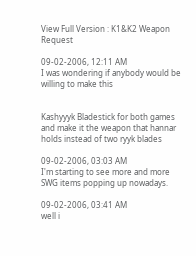View Full Version : K1&K2 Weapon Request

09-02-2006, 12:11 AM
I was wondering if anybody would be willing to make this


Kashyyyk Bladestick for both games and make it the weapon that hannar holds instead of two ryyk blades

09-02-2006, 03:03 AM
I'm starting to see more and more SWG items popping up nowadays.

09-02-2006, 03:41 AM
well i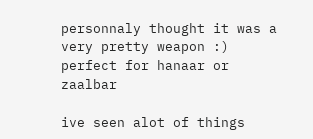personnaly thought it was a very pretty weapon :) perfect for hanaar or zaalbar

ive seen alot of things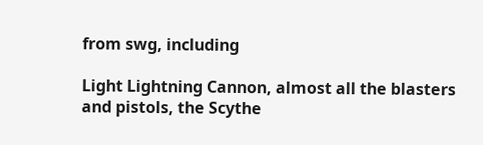from swg, including

Light Lightning Cannon, almost all the blasters and pistols, the Scythe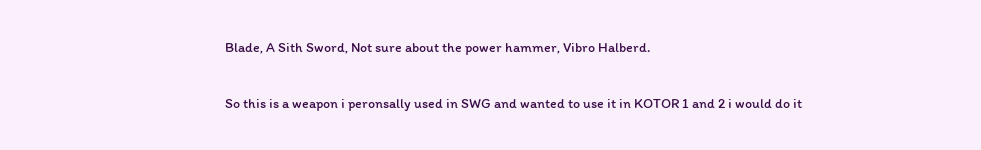Blade, A Sith Sword, Not sure about the power hammer, Vibro Halberd.

So this is a weapon i peronsally used in SWG and wanted to use it in KOTOR 1 and 2 i would do it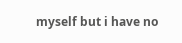myself but i have no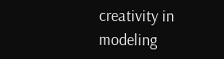creativity in modeling